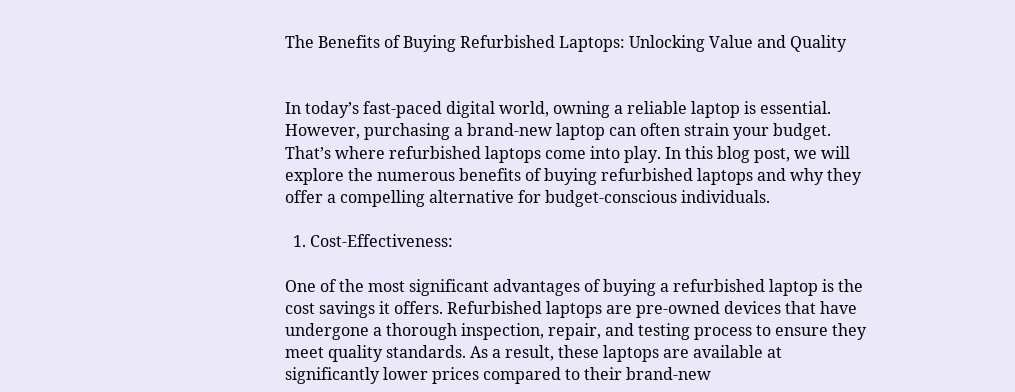The Benefits of Buying Refurbished Laptops: Unlocking Value and Quality


In today’s fast-paced digital world, owning a reliable laptop is essential. However, purchasing a brand-new laptop can often strain your budget. That’s where refurbished laptops come into play. In this blog post, we will explore the numerous benefits of buying refurbished laptops and why they offer a compelling alternative for budget-conscious individuals.

  1. Cost-Effectiveness:

One of the most significant advantages of buying a refurbished laptop is the cost savings it offers. Refurbished laptops are pre-owned devices that have undergone a thorough inspection, repair, and testing process to ensure they meet quality standards. As a result, these laptops are available at significantly lower prices compared to their brand-new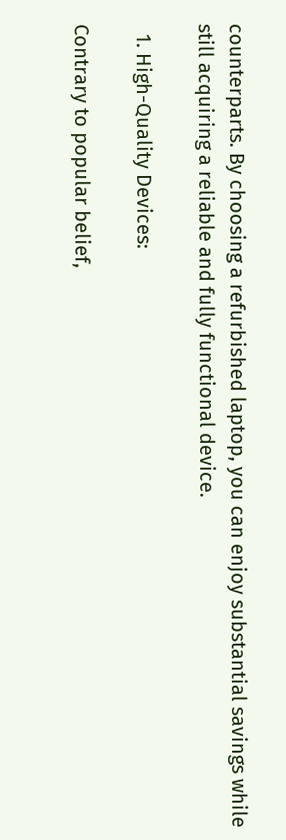counterparts. By choosing a refurbished laptop, you can enjoy substantial savings while still acquiring a reliable and fully functional device.

  1. High-Quality Devices:

Contrary to popular belief,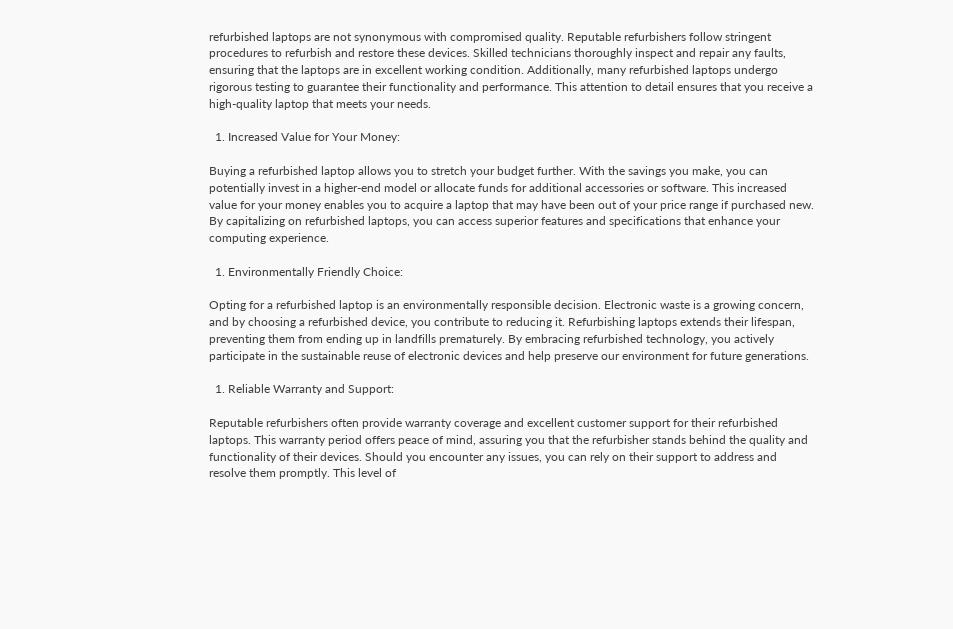refurbished laptops are not synonymous with compromised quality. Reputable refurbishers follow stringent procedures to refurbish and restore these devices. Skilled technicians thoroughly inspect and repair any faults, ensuring that the laptops are in excellent working condition. Additionally, many refurbished laptops undergo rigorous testing to guarantee their functionality and performance. This attention to detail ensures that you receive a high-quality laptop that meets your needs.

  1. Increased Value for Your Money:

Buying a refurbished laptop allows you to stretch your budget further. With the savings you make, you can potentially invest in a higher-end model or allocate funds for additional accessories or software. This increased value for your money enables you to acquire a laptop that may have been out of your price range if purchased new. By capitalizing on refurbished laptops, you can access superior features and specifications that enhance your computing experience.

  1. Environmentally Friendly Choice:

Opting for a refurbished laptop is an environmentally responsible decision. Electronic waste is a growing concern, and by choosing a refurbished device, you contribute to reducing it. Refurbishing laptops extends their lifespan, preventing them from ending up in landfills prematurely. By embracing refurbished technology, you actively participate in the sustainable reuse of electronic devices and help preserve our environment for future generations.

  1. Reliable Warranty and Support:

Reputable refurbishers often provide warranty coverage and excellent customer support for their refurbished laptops. This warranty period offers peace of mind, assuring you that the refurbisher stands behind the quality and functionality of their devices. Should you encounter any issues, you can rely on their support to address and resolve them promptly. This level of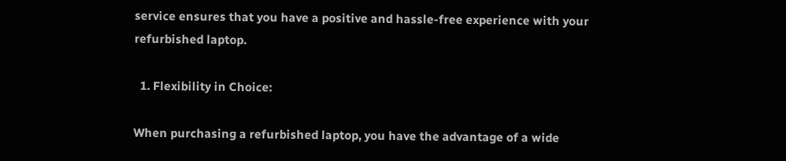service ensures that you have a positive and hassle-free experience with your refurbished laptop.

  1. Flexibility in Choice:

When purchasing a refurbished laptop, you have the advantage of a wide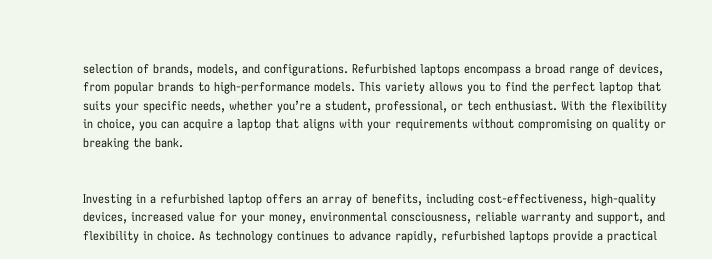selection of brands, models, and configurations. Refurbished laptops encompass a broad range of devices, from popular brands to high-performance models. This variety allows you to find the perfect laptop that suits your specific needs, whether you’re a student, professional, or tech enthusiast. With the flexibility in choice, you can acquire a laptop that aligns with your requirements without compromising on quality or breaking the bank.


Investing in a refurbished laptop offers an array of benefits, including cost-effectiveness, high-quality devices, increased value for your money, environmental consciousness, reliable warranty and support, and flexibility in choice. As technology continues to advance rapidly, refurbished laptops provide a practical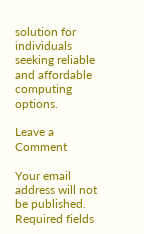solution for individuals seeking reliable and affordable computing options.

Leave a Comment

Your email address will not be published. Required fields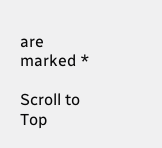are marked *

Scroll to Top